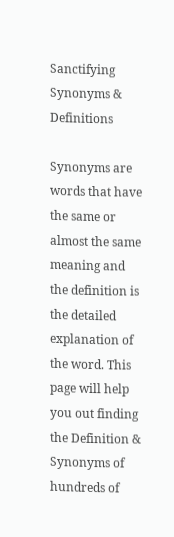Sanctifying Synonyms & Definitions

Synonyms are words that have the same or almost the same meaning and the definition is the detailed explanation of the word. This page will help you out finding the Definition & Synonyms of hundreds of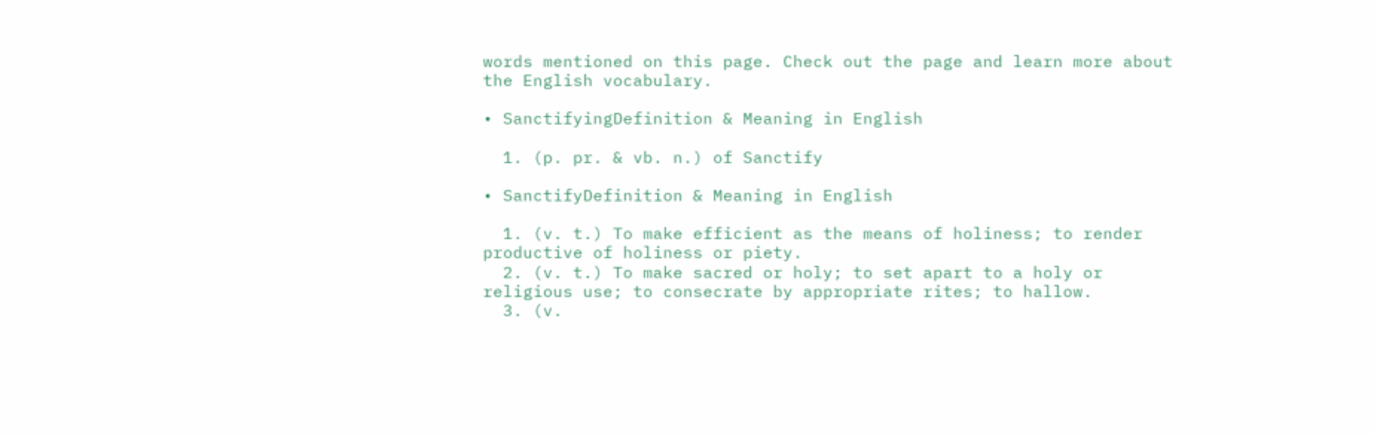words mentioned on this page. Check out the page and learn more about the English vocabulary.

• SanctifyingDefinition & Meaning in English

  1. (p. pr. & vb. n.) of Sanctify

• SanctifyDefinition & Meaning in English

  1. (v. t.) To make efficient as the means of holiness; to render productive of holiness or piety.
  2. (v. t.) To make sacred or holy; to set apart to a holy or religious use; to consecrate by appropriate rites; to hallow.
  3. (v.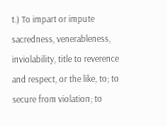t.) To impart or impute sacredness, venerableness, inviolability, title to reverence and respect, or the like, to; to secure from violation; to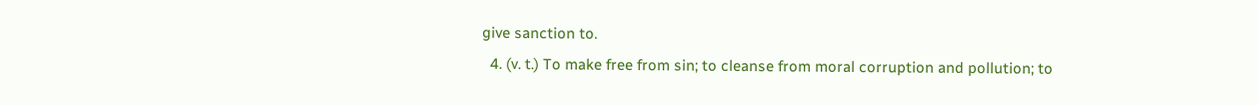give sanction to.
  4. (v. t.) To make free from sin; to cleanse from moral corruption and pollution; to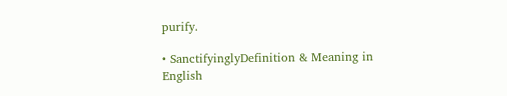purify.

• SanctifyinglyDefinition & Meaning in English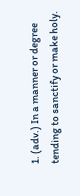1. (adv.) In a manner or degree tending to sanctify or make holy.